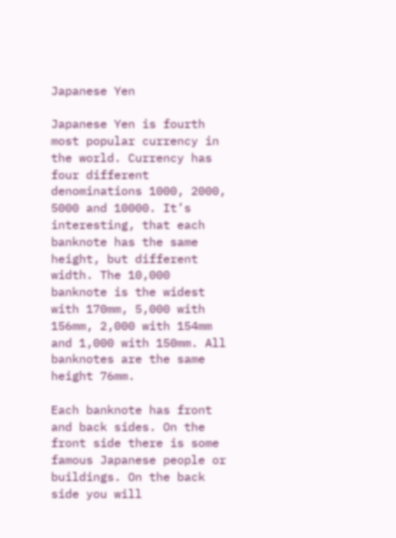Japanese Yen

Japanese Yen is fourth most popular currency in the world. Currency has four different denominations 1000, 2000, 5000 and 10000. It’s interesting, that each banknote has the same height, but different width. The 10,000 banknote is the widest with 170mm, 5,000 with 156mm, 2,000 with 154mm and 1,000 with 150mm. All banknotes are the same height 76mm.

Each banknote has front and back sides. On the front side there is some famous Japanese people or buildings. On the back side you will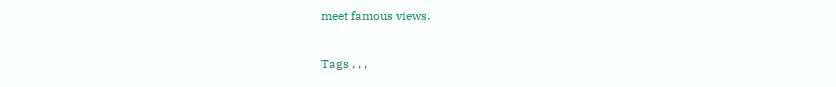meet famous views.

Tags , , ,